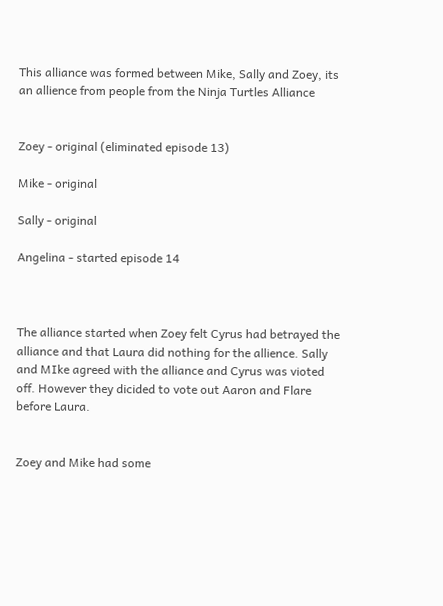This alliance was formed between Mike, Sally and Zoey, its an allience from people from the Ninja Turtles Alliance


Zoey - original (eliminated episode 13)

Mike - original

Sally - original

Angelina - started episode 14



The alliance started when Zoey felt Cyrus had betrayed the alliance and that Laura did nothing for the allience. Sally and MIke agreed with the alliance and Cyrus was vioted off. However they dicided to vote out Aaron and Flare before Laura.


Zoey and Mike had some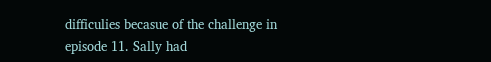difficulies becasue of the challenge in episode 11. Sally had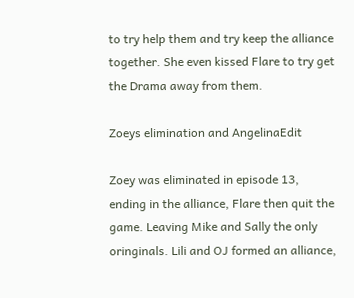to try help them and try keep the alliance together. She even kissed Flare to try get the Drama away from them.

Zoeys elimination and AngelinaEdit

Zoey was eliminated in episode 13, ending in the alliance, Flare then quit the game. Leaving Mike and Sally the only oringinals. Lili and OJ formed an alliance,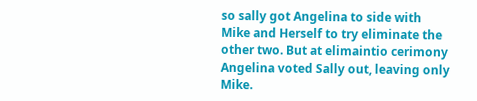so sally got Angelina to side with Mike and Herself to try eliminate the other two. But at elimaintio cerimony Angelina voted Sally out, leaving only Mike.